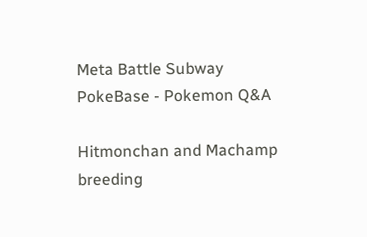Meta Battle Subway PokeBase - Pokemon Q&A

Hitmonchan and Machamp breeding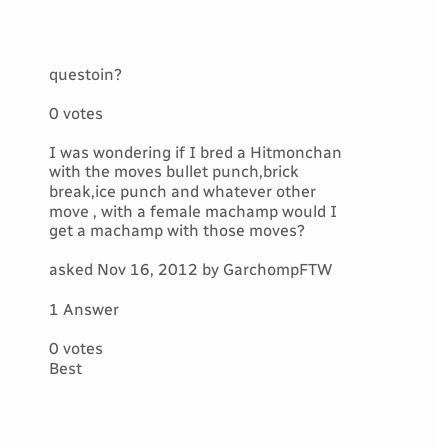questoin?

0 votes

I was wondering if I bred a Hitmonchan with the moves bullet punch,brick break,ice punch and whatever other move , with a female machamp would I get a machamp with those moves?

asked Nov 16, 2012 by GarchompFTW

1 Answer

0 votes
Best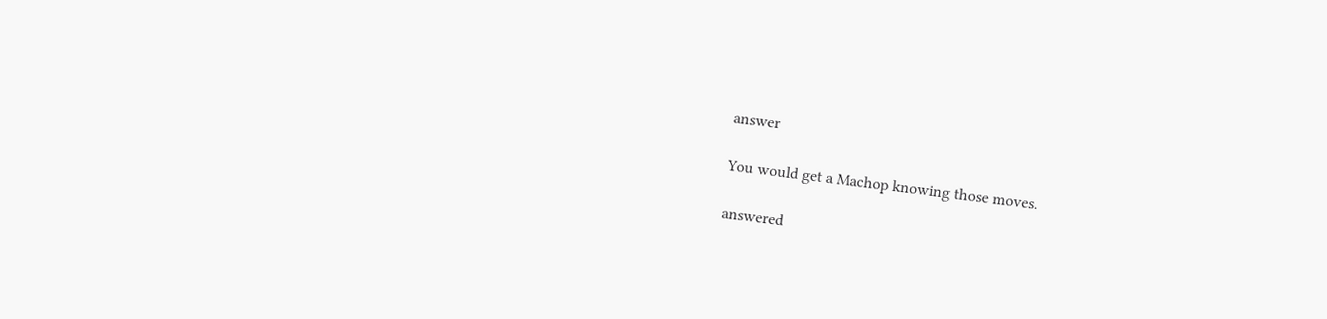answer

You would get a Machop knowing those moves.

answered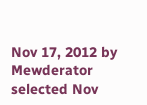Nov 17, 2012 by Mewderator
selected Nov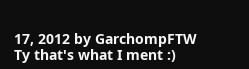17, 2012 by GarchompFTW
Ty that's what I ment :)